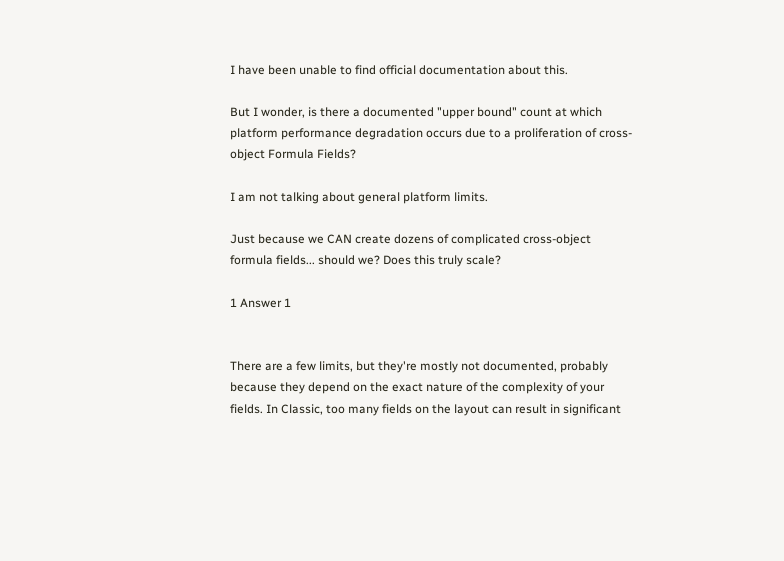I have been unable to find official documentation about this.

But I wonder, is there a documented "upper bound" count at which platform performance degradation occurs due to a proliferation of cross-object Formula Fields?

I am not talking about general platform limits.

Just because we CAN create dozens of complicated cross-object formula fields... should we? Does this truly scale?

1 Answer 1


There are a few limits, but they're mostly not documented, probably because they depend on the exact nature of the complexity of your fields. In Classic, too many fields on the layout can result in significant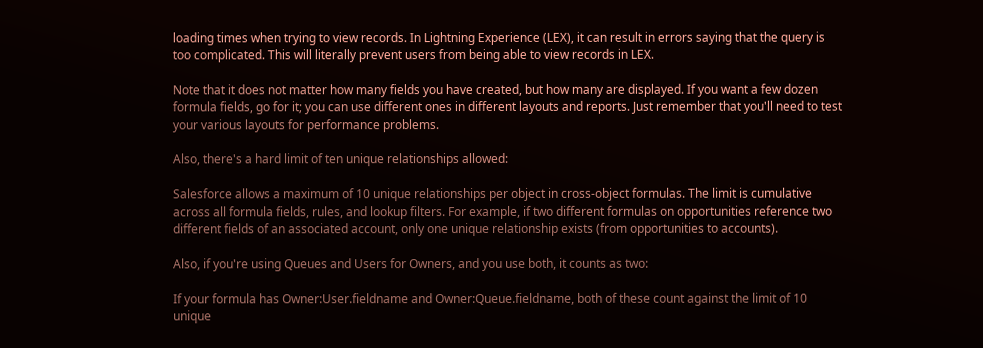loading times when trying to view records. In Lightning Experience (LEX), it can result in errors saying that the query is too complicated. This will literally prevent users from being able to view records in LEX.

Note that it does not matter how many fields you have created, but how many are displayed. If you want a few dozen formula fields, go for it; you can use different ones in different layouts and reports. Just remember that you'll need to test your various layouts for performance problems.

Also, there's a hard limit of ten unique relationships allowed:

Salesforce allows a maximum of 10 unique relationships per object in cross-object formulas. The limit is cumulative across all formula fields, rules, and lookup filters. For example, if two different formulas on opportunities reference two different fields of an associated account, only one unique relationship exists (from opportunities to accounts).

Also, if you're using Queues and Users for Owners, and you use both, it counts as two:

If your formula has Owner:User.fieldname and Owner:Queue.fieldname, both of these count against the limit of 10 unique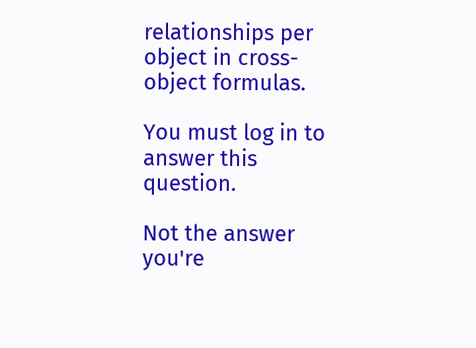relationships per object in cross-object formulas.

You must log in to answer this question.

Not the answer you're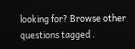looking for? Browse other questions tagged .